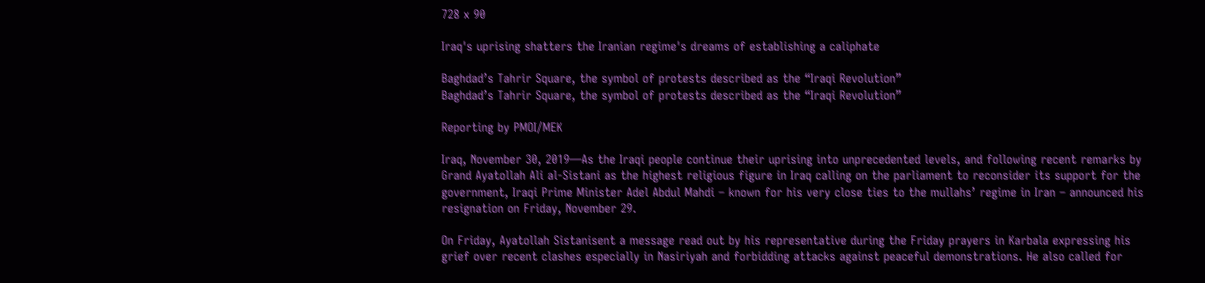728 x 90

Iraq's uprising shatters the Iranian regime's dreams of establishing a caliphate

Baghdad’s Tahrir Square, the symbol of protests described as the “Iraqi Revolution”
Baghdad’s Tahrir Square, the symbol of protests described as the “Iraqi Revolution”

Reporting by PMOI/MEK

Iraq, November 30, 2019—As the Iraqi people continue their uprising into unprecedented levels, and following recent remarks by Grand Ayatollah Ali al-Sistani as the highest religious figure in Iraq calling on the parliament to reconsider its support for the government, Iraqi Prime Minister Adel Abdul Mahdi – known for his very close ties to the mullahs’ regime in Iran – announced his resignation on Friday, November 29.

On Friday, Ayatollah Sistanisent a message read out by his representative during the Friday prayers in Karbala expressing his grief over recent clashes especially in Nasiriyah and forbidding attacks against peaceful demonstrations. He also called for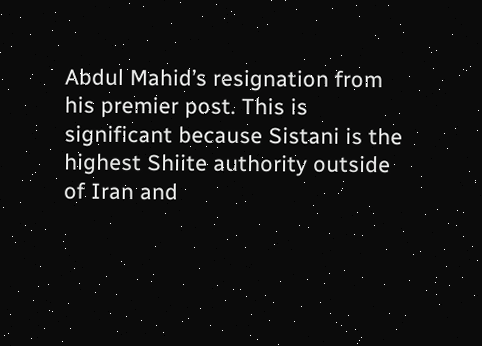Abdul Mahid’s resignation from his premier post. This is significant because Sistani is the highest Shiite authority outside of Iran and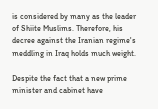is considered by many as the leader of Shiite Muslims. Therefore, his decree against the Iranian regime's meddling in Iraq holds much weight.

Despite the fact that a new prime minister and cabinet have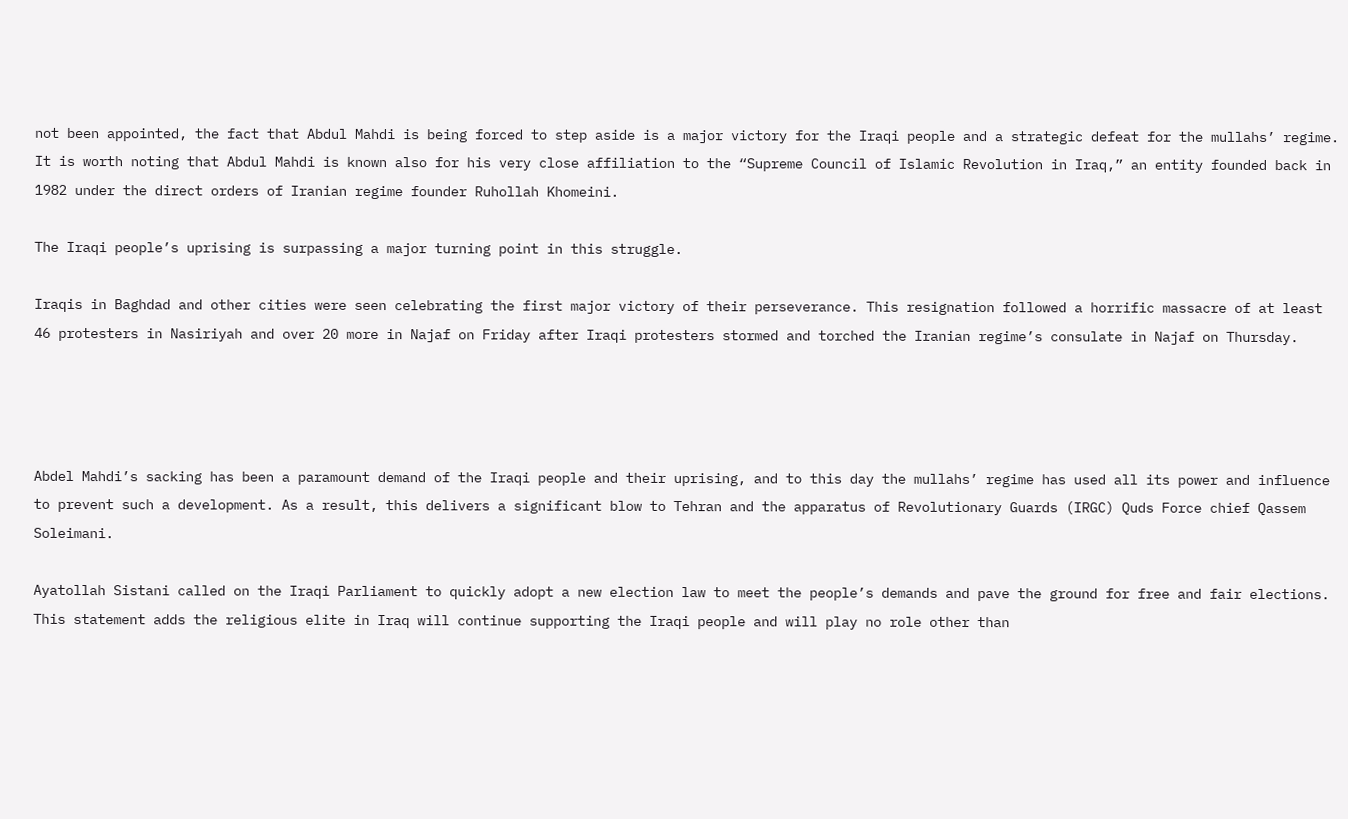not been appointed, the fact that Abdul Mahdi is being forced to step aside is a major victory for the Iraqi people and a strategic defeat for the mullahs’ regime. It is worth noting that Abdul Mahdi is known also for his very close affiliation to the “Supreme Council of Islamic Revolution in Iraq,” an entity founded back in 1982 under the direct orders of Iranian regime founder Ruhollah Khomeini.

The Iraqi people’s uprising is surpassing a major turning point in this struggle.

Iraqis in Baghdad and other cities were seen celebrating the first major victory of their perseverance. This resignation followed a horrific massacre of at least 46 protesters in Nasiriyah and over 20 more in Najaf on Friday after Iraqi protesters stormed and torched the Iranian regime’s consulate in Najaf on Thursday.




Abdel Mahdi’s sacking has been a paramount demand of the Iraqi people and their uprising, and to this day the mullahs’ regime has used all its power and influence to prevent such a development. As a result, this delivers a significant blow to Tehran and the apparatus of Revolutionary Guards (IRGC) Quds Force chief Qassem Soleimani.

Ayatollah Sistani called on the Iraqi Parliament to quickly adopt a new election law to meet the people’s demands and pave the ground for free and fair elections. This statement adds the religious elite in Iraq will continue supporting the Iraqi people and will play no role other than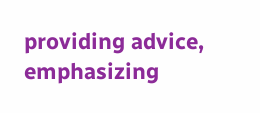providing advice, emphasizing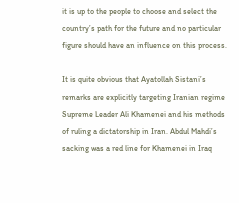it is up to the people to choose and select the country’s path for the future and no particular figure should have an influence on this process.

It is quite obvious that Ayatollah Sistani’s remarks are explicitly targeting Iranian regime Supreme Leader Ali Khamenei and his methods of ruling a dictatorship in Iran. Abdul Mahdi’s sacking was a red line for Khamenei in Iraq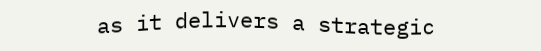as it delivers a strategic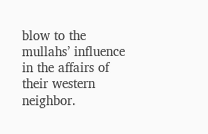blow to the mullahs’ influence in the affairs of their western neighbor.